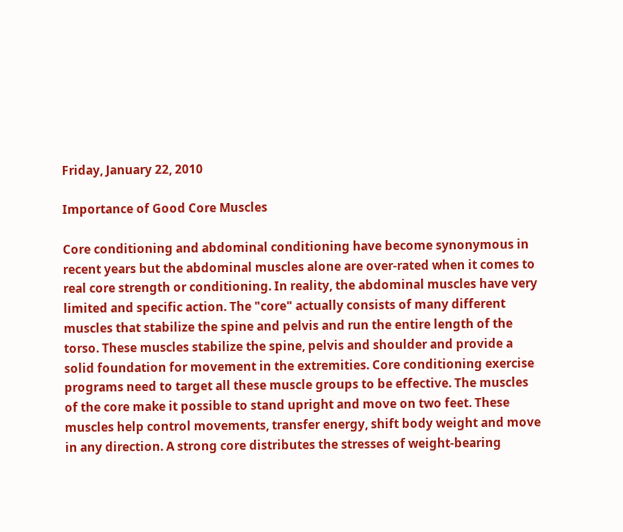Friday, January 22, 2010

Importance of Good Core Muscles

Core conditioning and abdominal conditioning have become synonymous in recent years but the abdominal muscles alone are over-rated when it comes to real core strength or conditioning. In reality, the abdominal muscles have very limited and specific action. The "core" actually consists of many different muscles that stabilize the spine and pelvis and run the entire length of the torso. These muscles stabilize the spine, pelvis and shoulder and provide a solid foundation for movement in the extremities. Core conditioning exercise programs need to target all these muscle groups to be effective. The muscles of the core make it possible to stand upright and move on two feet. These muscles help control movements, transfer energy, shift body weight and move in any direction. A strong core distributes the stresses of weight-bearing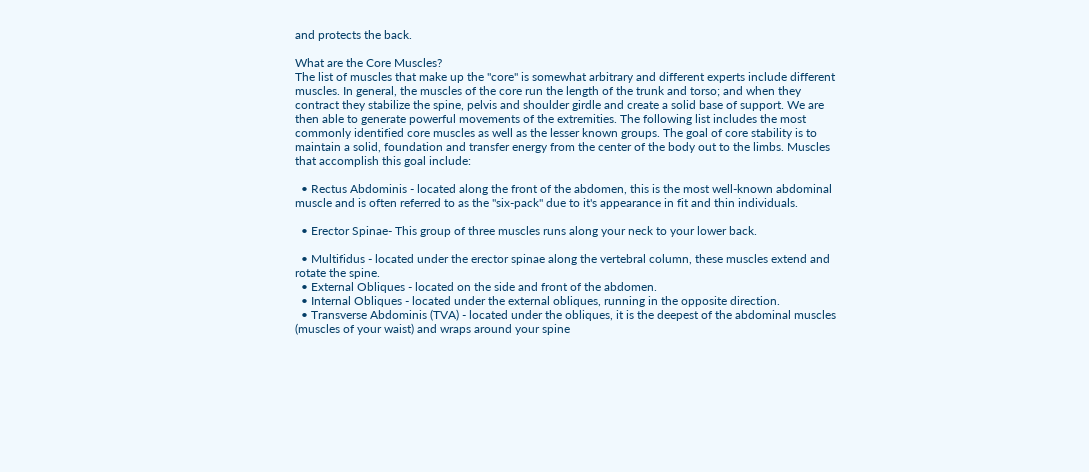and protects the back.

What are the Core Muscles?
The list of muscles that make up the "core" is somewhat arbitrary and different experts include different muscles. In general, the muscles of the core run the length of the trunk and torso; and when they contract they stabilize the spine, pelvis and shoulder girdle and create a solid base of support. We are then able to generate powerful movements of the extremities. The following list includes the most commonly identified core muscles as well as the lesser known groups. The goal of core stability is to maintain a solid, foundation and transfer energy from the center of the body out to the limbs. Muscles that accomplish this goal include:

  • Rectus Abdominis - located along the front of the abdomen, this is the most well-known abdominal muscle and is often referred to as the "six-pack" due to it's appearance in fit and thin individuals.

  • Erector Spinae- This group of three muscles runs along your neck to your lower back.

  • Multifidus - located under the erector spinae along the vertebral column, these muscles extend and rotate the spine.
  • External Obliques - located on the side and front of the abdomen.
  • Internal Obliques - located under the external obliques, running in the opposite direction.
  • Transverse Abdominis (TVA) - located under the obliques, it is the deepest of the abdominal muscles (muscles of your waist) and wraps around your spine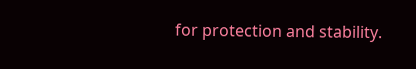for protection and stability.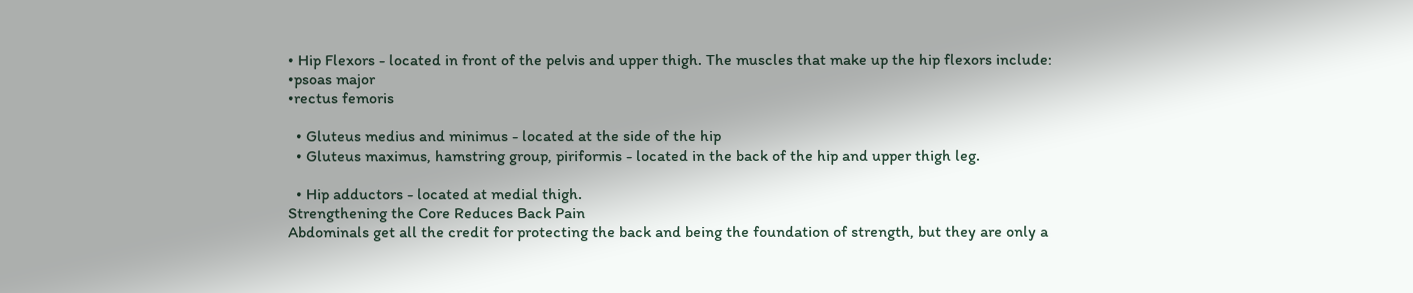• Hip Flexors - located in front of the pelvis and upper thigh. The muscles that make up the hip flexors include:
•psoas major
•rectus femoris

  • Gluteus medius and minimus - located at the side of the hip
  • Gluteus maximus, hamstring group, piriformis - located in the back of the hip and upper thigh leg.

  • Hip adductors - located at medial thigh.
Strengthening the Core Reduces Back Pain
Abdominals get all the credit for protecting the back and being the foundation of strength, but they are only a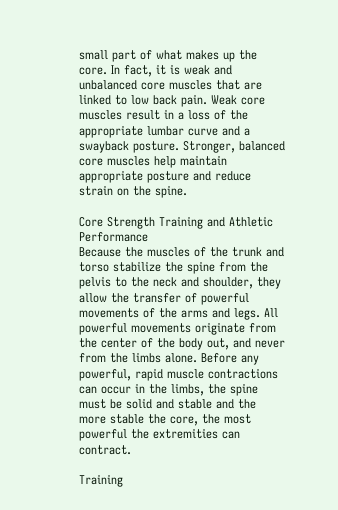small part of what makes up the core. In fact, it is weak and unbalanced core muscles that are linked to low back pain. Weak core muscles result in a loss of the appropriate lumbar curve and a swayback posture. Stronger, balanced core muscles help maintain appropriate posture and reduce strain on the spine.

Core Strength Training and Athletic Performance
Because the muscles of the trunk and torso stabilize the spine from the pelvis to the neck and shoulder, they allow the transfer of powerful movements of the arms and legs. All powerful movements originate from the center of the body out, and never from the limbs alone. Before any powerful, rapid muscle contractions can occur in the limbs, the spine must be solid and stable and the more stable the core, the most powerful the extremities can contract.

Training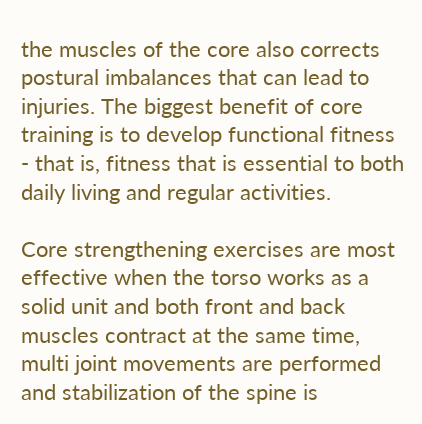the muscles of the core also corrects postural imbalances that can lead to injuries. The biggest benefit of core training is to develop functional fitness - that is, fitness that is essential to both daily living and regular activities.

Core strengthening exercises are most effective when the torso works as a solid unit and both front and back muscles contract at the same time, multi joint movements are performed and stabilization of the spine is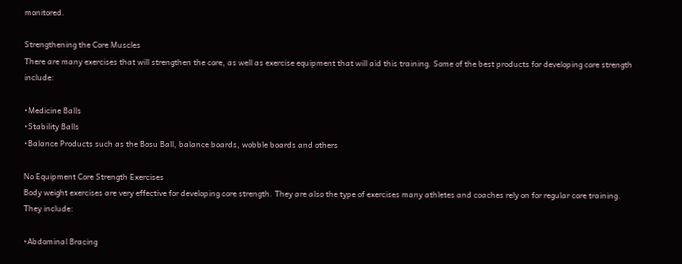monitored.

Strengthening the Core Muscles
There are many exercises that will strengthen the core, as well as exercise equipment that will aid this training. Some of the best products for developing core strength include:

•Medicine Balls
•Stability Balls
•Balance Products such as the Bosu Ball, balance boards, wobble boards and others

No Equipment Core Strength Exercises
Body weight exercises are very effective for developing core strength. They are also the type of exercises many athletes and coaches rely on for regular core training. They include:

•Abdominal Bracing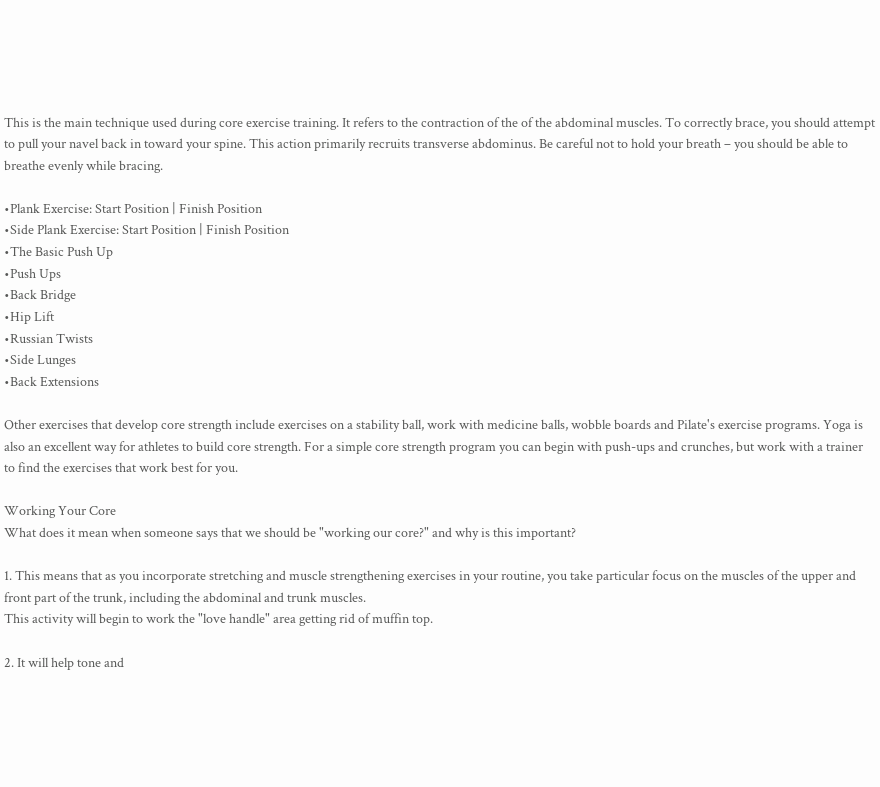This is the main technique used during core exercise training. It refers to the contraction of the of the abdominal muscles. To correctly brace, you should attempt to pull your navel back in toward your spine. This action primarily recruits transverse abdominus. Be careful not to hold your breath – you should be able to breathe evenly while bracing.

•Plank Exercise: Start Position | Finish Position
•Side Plank Exercise: Start Position | Finish Position
•The Basic Push Up
•Push Ups
•Back Bridge
•Hip Lift
•Russian Twists
•Side Lunges
•Back Extensions

Other exercises that develop core strength include exercises on a stability ball, work with medicine balls, wobble boards and Pilate's exercise programs. Yoga is also an excellent way for athletes to build core strength. For a simple core strength program you can begin with push-ups and crunches, but work with a trainer to find the exercises that work best for you.

Working Your Core
What does it mean when someone says that we should be "working our core?" and why is this important?

1. This means that as you incorporate stretching and muscle strengthening exercises in your routine, you take particular focus on the muscles of the upper and front part of the trunk, including the abdominal and trunk muscles.
This activity will begin to work the "love handle" area getting rid of muffin top.

2. It will help tone and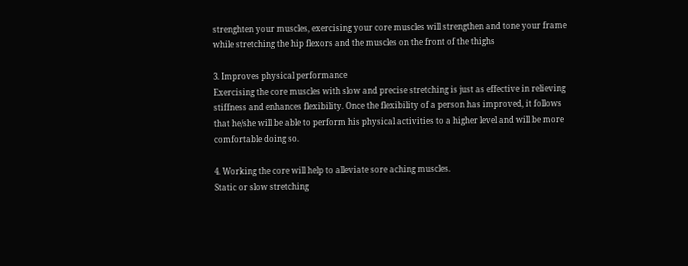strenghten your muscles, exercising your core muscles will strengthen and tone your frame while stretching the hip flexors and the muscles on the front of the thighs

3. Improves physical performance
Exercising the core muscles with slow and precise stretching is just as effective in relieving stiffness and enhances flexibility. Once the flexibility of a person has improved, it follows that he/she will be able to perform his physical activities to a higher level and will be more comfortable doing so.

4. Working the core will help to alleviate sore aching muscles.
Static or slow stretching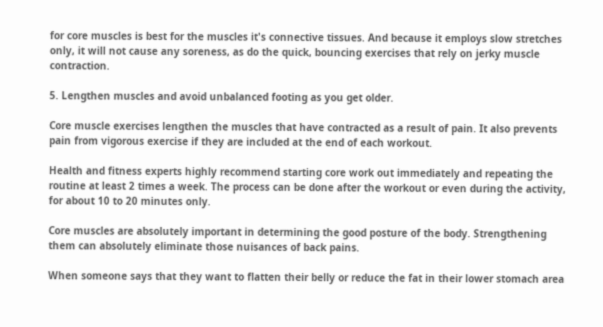for core muscles is best for the muscles it's connective tissues. And because it employs slow stretches only, it will not cause any soreness, as do the quick, bouncing exercises that rely on jerky muscle contraction.

5. Lengthen muscles and avoid unbalanced footing as you get older.

Core muscle exercises lengthen the muscles that have contracted as a result of pain. It also prevents pain from vigorous exercise if they are included at the end of each workout.

Health and fitness experts highly recommend starting core work out immediately and repeating the routine at least 2 times a week. The process can be done after the workout or even during the activity, for about 10 to 20 minutes only.

Core muscles are absolutely important in determining the good posture of the body. Strengthening them can absolutely eliminate those nuisances of back pains.

When someone says that they want to flatten their belly or reduce the fat in their lower stomach area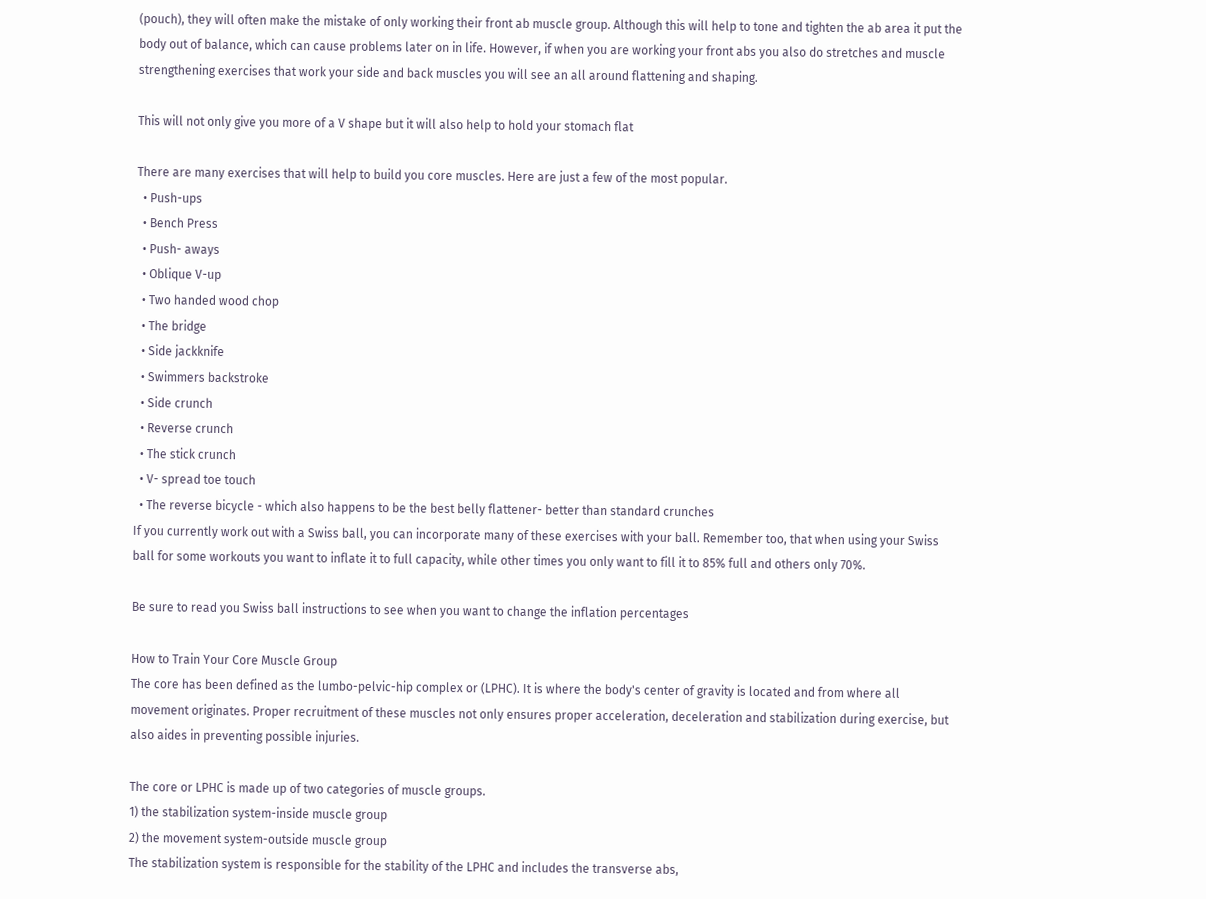(pouch), they will often make the mistake of only working their front ab muscle group. Although this will help to tone and tighten the ab area it put the body out of balance, which can cause problems later on in life. However, if when you are working your front abs you also do stretches and muscle strengthening exercises that work your side and back muscles you will see an all around flattening and shaping.

This will not only give you more of a V shape but it will also help to hold your stomach flat

There are many exercises that will help to build you core muscles. Here are just a few of the most popular.
  • Push-ups
  • Bench Press
  • Push- aways
  • Oblique V-up
  • Two handed wood chop
  • The bridge
  • Side jackknife
  • Swimmers backstroke
  • Side crunch
  • Reverse crunch
  • The stick crunch
  • V- spread toe touch
  • The reverse bicycle - which also happens to be the best belly flattener- better than standard crunches
If you currently work out with a Swiss ball, you can incorporate many of these exercises with your ball. Remember too, that when using your Swiss ball for some workouts you want to inflate it to full capacity, while other times you only want to fill it to 85% full and others only 70%.

Be sure to read you Swiss ball instructions to see when you want to change the inflation percentages

How to Train Your Core Muscle Group
The core has been defined as the lumbo-pelvic-hip complex or (LPHC). It is where the body's center of gravity is located and from where all movement originates. Proper recruitment of these muscles not only ensures proper acceleration, deceleration and stabilization during exercise, but also aides in preventing possible injuries.

The core or LPHC is made up of two categories of muscle groups.
1) the stabilization system-inside muscle group
2) the movement system-outside muscle group
The stabilization system is responsible for the stability of the LPHC and includes the transverse abs,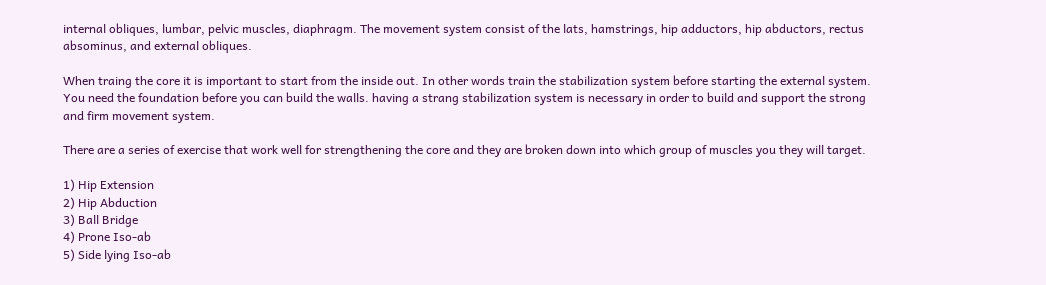internal obliques, lumbar, pelvic muscles, diaphragm. The movement system consist of the lats, hamstrings, hip adductors, hip abductors, rectus absominus, and external obliques.

When traing the core it is important to start from the inside out. In other words train the stabilization system before starting the external system. You need the foundation before you can build the walls. having a strang stabilization system is necessary in order to build and support the strong and firm movement system.

There are a series of exercise that work well for strengthening the core and they are broken down into which group of muscles you they will target.

1) Hip Extension
2) Hip Abduction
3) Ball Bridge
4) Prone Iso-ab
5) Side lying Iso-ab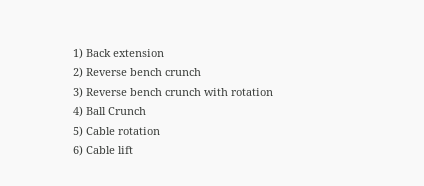1) Back extension
2) Reverse bench crunch
3) Reverse bench crunch with rotation
4) Ball Crunch
5) Cable rotation
6) Cable lift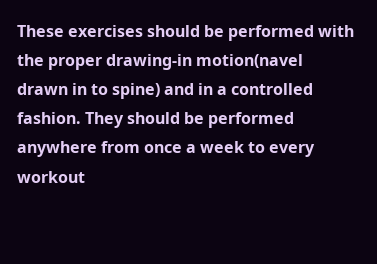These exercises should be performed with the proper drawing-in motion(navel drawn in to spine) and in a controlled fashion. They should be performed anywhere from once a week to every workout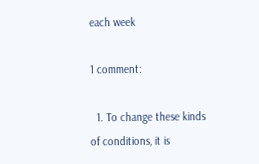each week

1 comment:

  1. To change these kinds of conditions, it is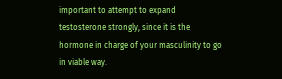important to attempt to expand testosterone strongly, since it is the hormone in charge of your masculinity to go in viable way.